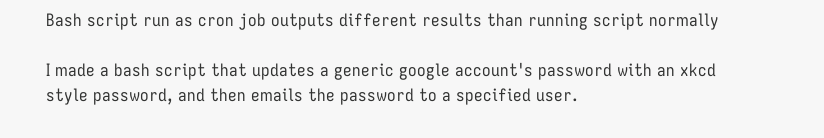Bash script run as cron job outputs different results than running script normally

I made a bash script that updates a generic google account's password with an xkcd style password, and then emails the password to a specified user.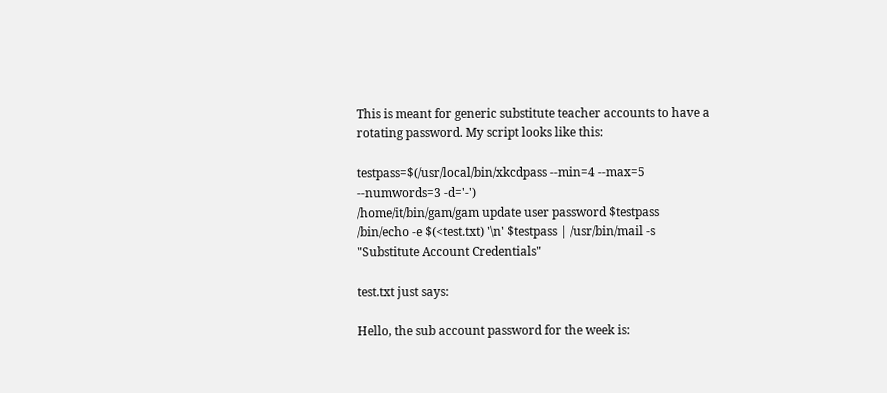This is meant for generic substitute teacher accounts to have a rotating password. My script looks like this:

testpass=$(/usr/local/bin/xkcdpass --min=4 --max=5 --numwords=3 -d='-')
/home/it/bin/gam/gam update user password $testpass
/bin/echo -e $(<test.txt) '\n' $testpass | /usr/bin/mail -s "Substitute Account Credentials"

test.txt just says:

Hello, the sub account password for the week is: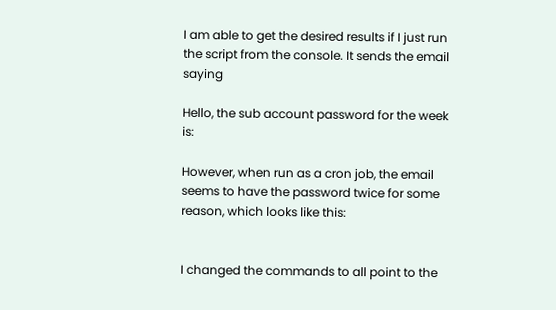I am able to get the desired results if I just run the script from the console. It sends the email saying

Hello, the sub account password for the week is:

However, when run as a cron job, the email seems to have the password twice for some reason, which looks like this:


I changed the commands to all point to the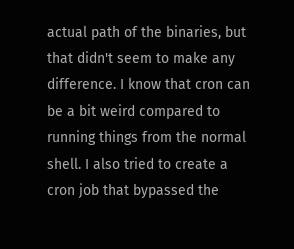actual path of the binaries, but that didn't seem to make any difference. I know that cron can be a bit weird compared to running things from the normal shell. I also tried to create a cron job that bypassed the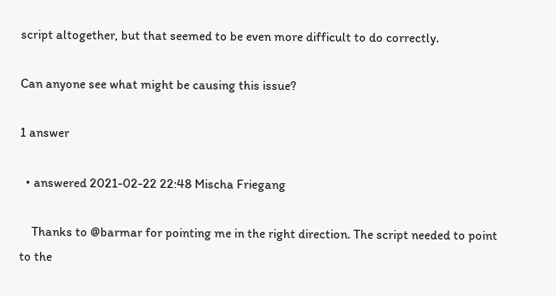script altogether, but that seemed to be even more difficult to do correctly.

Can anyone see what might be causing this issue?

1 answer

  • answered 2021-02-22 22:48 Mischa Friegang

    Thanks to @barmar for pointing me in the right direction. The script needed to point to the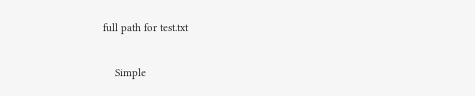full path for test.txt

    Simple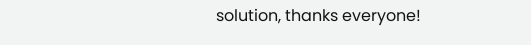solution, thanks everyone!